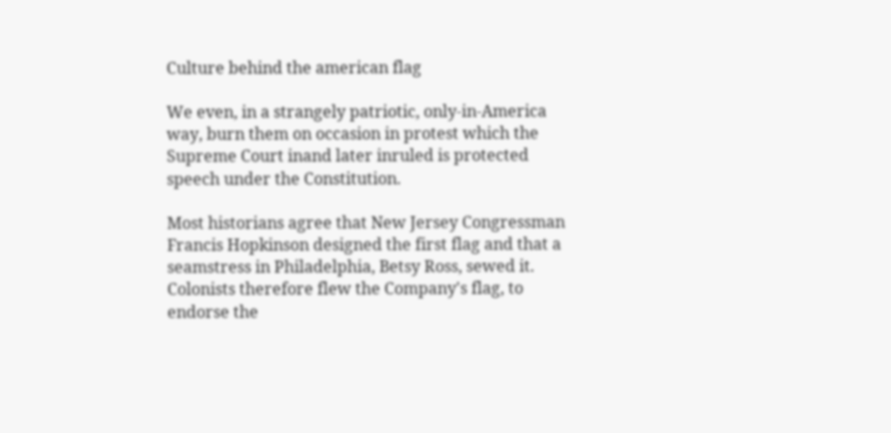Culture behind the american flag

We even, in a strangely patriotic, only-in-America way, burn them on occasion in protest which the Supreme Court inand later inruled is protected speech under the Constitution.

Most historians agree that New Jersey Congressman Francis Hopkinson designed the first flag and that a seamstress in Philadelphia, Betsy Ross, sewed it. Colonists therefore flew the Company's flag, to endorse the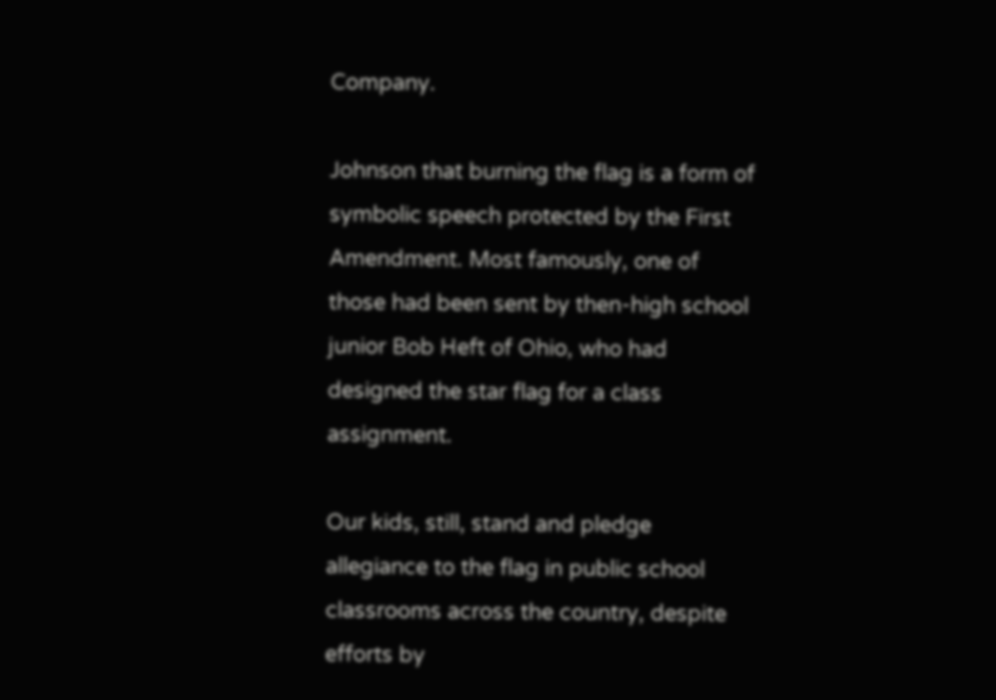Company.

Johnson that burning the flag is a form of symbolic speech protected by the First Amendment. Most famously, one of those had been sent by then-high school junior Bob Heft of Ohio, who had designed the star flag for a class assignment.

Our kids, still, stand and pledge allegiance to the flag in public school classrooms across the country, despite efforts by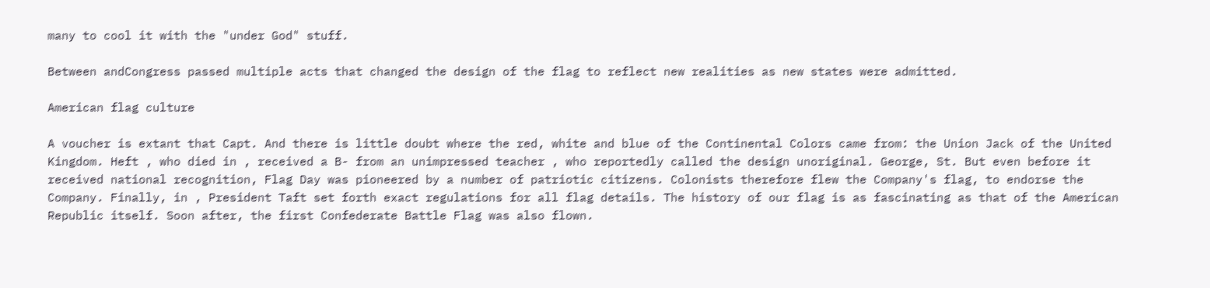many to cool it with the "under God" stuff.

Between andCongress passed multiple acts that changed the design of the flag to reflect new realities as new states were admitted.

American flag culture

A voucher is extant that Capt. And there is little doubt where the red, white and blue of the Continental Colors came from: the Union Jack of the United Kingdom. Heft , who died in , received a B- from an unimpressed teacher , who reportedly called the design unoriginal. George, St. But even before it received national recognition, Flag Day was pioneered by a number of patriotic citizens. Colonists therefore flew the Company's flag, to endorse the Company. Finally, in , President Taft set forth exact regulations for all flag details. The history of our flag is as fascinating as that of the American Republic itself. Soon after, the first Confederate Battle Flag was also flown.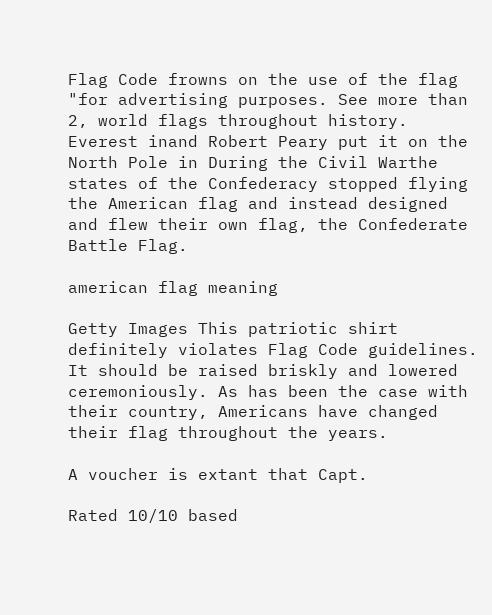Flag Code frowns on the use of the flag "for advertising purposes. See more than 2, world flags throughout history. Everest inand Robert Peary put it on the North Pole in During the Civil Warthe states of the Confederacy stopped flying the American flag and instead designed and flew their own flag, the Confederate Battle Flag.

american flag meaning

Getty Images This patriotic shirt definitely violates Flag Code guidelines. It should be raised briskly and lowered ceremoniously. As has been the case with their country, Americans have changed their flag throughout the years.

A voucher is extant that Capt.

Rated 10/10 based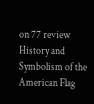on 77 review
History and Symbolism of the American Flag